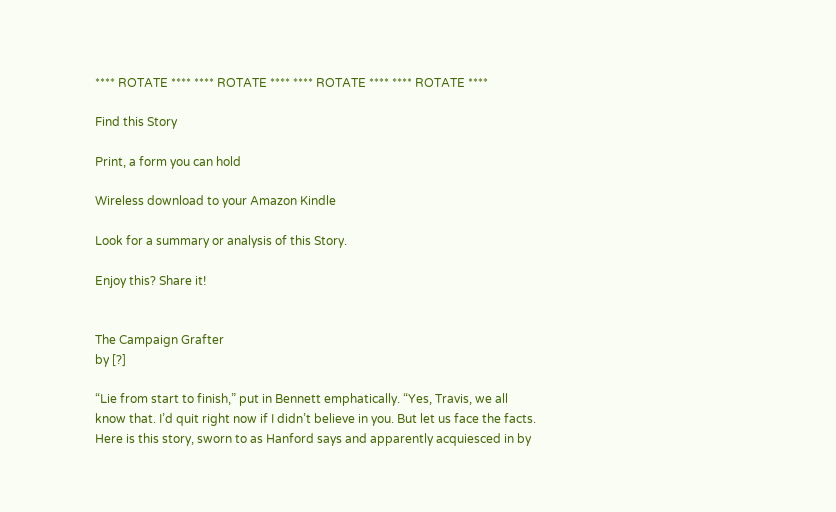**** ROTATE **** **** ROTATE **** **** ROTATE **** **** ROTATE ****

Find this Story

Print, a form you can hold

Wireless download to your Amazon Kindle

Look for a summary or analysis of this Story.

Enjoy this? Share it!


The Campaign Grafter
by [?]

“Lie from start to finish,” put in Bennett emphatically. “Yes, Travis, we all know that. I’d quit right now if I didn’t believe in you. But let us face the facts. Here is this story, sworn to as Hanford says and apparently acquiesced in by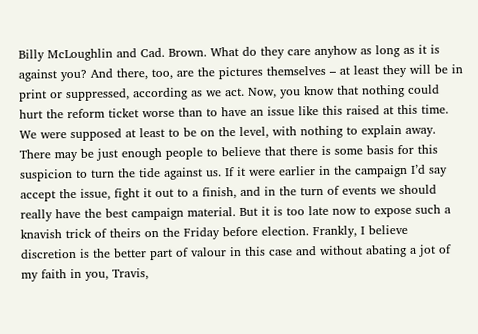Billy McLoughlin and Cad. Brown. What do they care anyhow as long as it is against you? And there, too, are the pictures themselves – at least they will be in print or suppressed, according as we act. Now, you know that nothing could hurt the reform ticket worse than to have an issue like this raised at this time. We were supposed at least to be on the level, with nothing to explain away. There may be just enough people to believe that there is some basis for this suspicion to turn the tide against us. If it were earlier in the campaign I’d say accept the issue, fight it out to a finish, and in the turn of events we should really have the best campaign material. But it is too late now to expose such a knavish trick of theirs on the Friday before election. Frankly, I believe discretion is the better part of valour in this case and without abating a jot of my faith in you, Travis,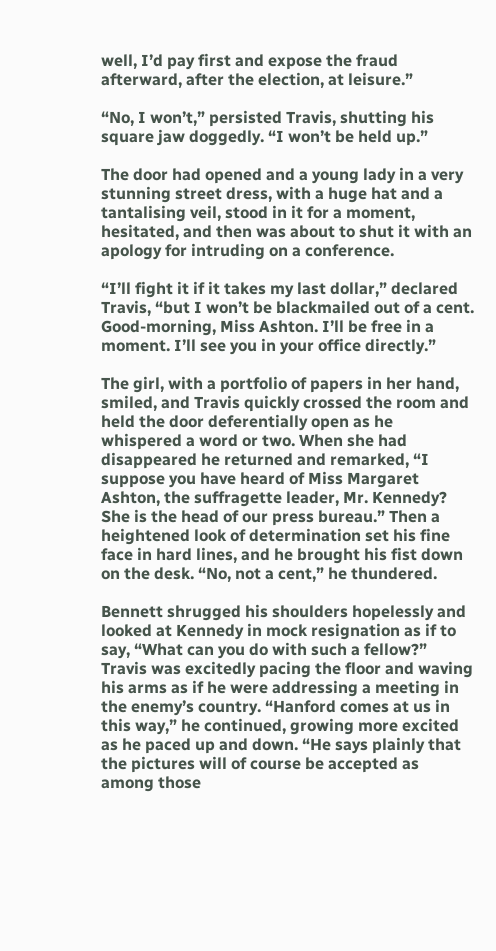well, I’d pay first and expose the fraud afterward, after the election, at leisure.”

“No, I won’t,” persisted Travis, shutting his square jaw doggedly. “I won’t be held up.”

The door had opened and a young lady in a very stunning street dress, with a huge hat and a tantalising veil, stood in it for a moment, hesitated, and then was about to shut it with an apology for intruding on a conference.

“I’ll fight it if it takes my last dollar,” declared Travis, “but I won’t be blackmailed out of a cent. Good-morning, Miss Ashton. I’ll be free in a moment. I’ll see you in your office directly.”

The girl, with a portfolio of papers in her hand, smiled, and Travis quickly crossed the room and held the door deferentially open as he whispered a word or two. When she had disappeared he returned and remarked, “I suppose you have heard of Miss Margaret Ashton, the suffragette leader, Mr. Kennedy? She is the head of our press bureau.” Then a heightened look of determination set his fine face in hard lines, and he brought his fist down on the desk. “No, not a cent,” he thundered.

Bennett shrugged his shoulders hopelessly and looked at Kennedy in mock resignation as if to say, “What can you do with such a fellow?” Travis was excitedly pacing the floor and waving his arms as if he were addressing a meeting in the enemy’s country. “Hanford comes at us in this way,” he continued, growing more excited as he paced up and down. “He says plainly that the pictures will of course be accepted as among those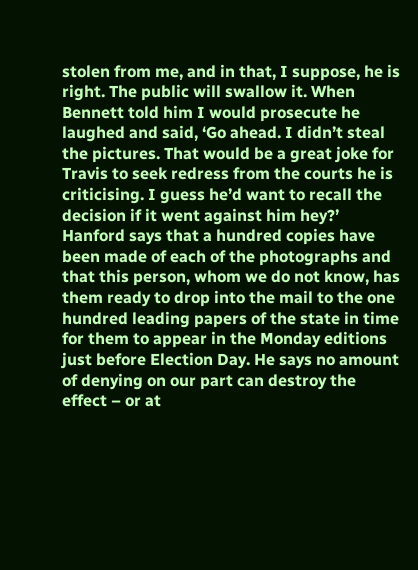stolen from me, and in that, I suppose, he is right. The public will swallow it. When Bennett told him I would prosecute he laughed and said, ‘Go ahead. I didn’t steal the pictures. That would be a great joke for Travis to seek redress from the courts he is criticising. I guess he’d want to recall the decision if it went against him hey?’ Hanford says that a hundred copies have been made of each of the photographs and that this person, whom we do not know, has them ready to drop into the mail to the one hundred leading papers of the state in time for them to appear in the Monday editions just before Election Day. He says no amount of denying on our part can destroy the effect – or at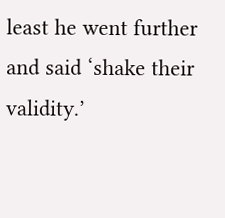least he went further and said ‘shake their validity.’